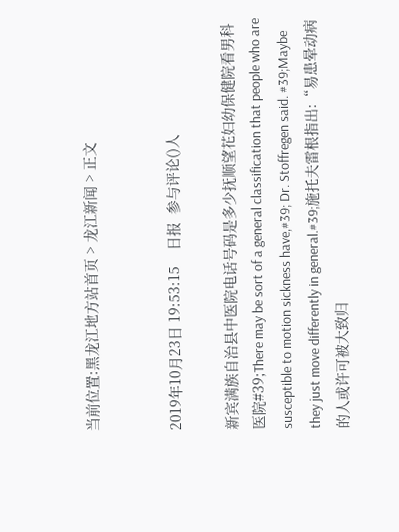当前位置:黑龙江地方站首页 > 龙江新闻 > 正文


2019年10月23日 19:53:15    日报  参与评论()人

新宾满族自治县中医院电话号码是多少抚顺望花妇幼保健院看男科医院#39;There may be sort of a general classification that people who are susceptible to motion sickness have,#39; Dr. Stoffregen said. #39;Maybe they just move differently in general.#39;施托夫雷根指出:“易患晕动病的人或许可被大致归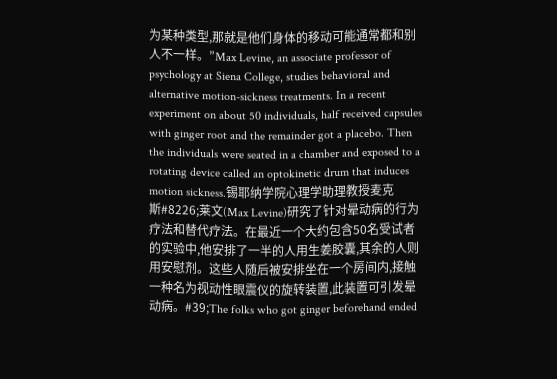为某种类型,那就是他们身体的移动可能通常都和别人不一样。”Max Levine, an associate professor of psychology at Siena College, studies behavioral and alternative motion-sickness treatments. In a recent experiment on about 50 individuals, half received capsules with ginger root and the remainder got a placebo. Then the individuals were seated in a chamber and exposed to a rotating device called an optokinetic drum that induces motion sickness.锡耶纳学院心理学助理教授麦克斯#8226;莱文(Max Levine)研究了针对晕动病的行为疗法和替代疗法。在最近一个大约包含50名受试者的实验中,他安排了一半的人用生姜胶囊,其余的人则用安慰剂。这些人随后被安排坐在一个房间内,接触一种名为视动性眼震仪的旋转装置,此装置可引发晕动病。#39;The folks who got ginger beforehand ended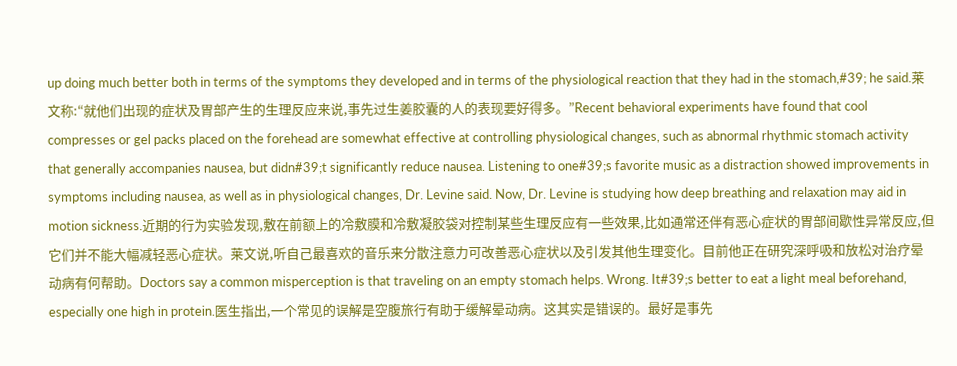up doing much better both in terms of the symptoms they developed and in terms of the physiological reaction that they had in the stomach,#39; he said.莱文称:“就他们出现的症状及胃部产生的生理反应来说,事先过生姜胶囊的人的表现要好得多。”Recent behavioral experiments have found that cool compresses or gel packs placed on the forehead are somewhat effective at controlling physiological changes, such as abnormal rhythmic stomach activity that generally accompanies nausea, but didn#39;t significantly reduce nausea. Listening to one#39;s favorite music as a distraction showed improvements in symptoms including nausea, as well as in physiological changes, Dr. Levine said. Now, Dr. Levine is studying how deep breathing and relaxation may aid in motion sickness.近期的行为实验发现,敷在前额上的冷敷膜和冷敷凝胶袋对控制某些生理反应有一些效果,比如通常还伴有恶心症状的胃部间歇性异常反应,但它们并不能大幅减轻恶心症状。莱文说,听自己最喜欢的音乐来分散注意力可改善恶心症状以及引发其他生理变化。目前他正在研究深呼吸和放松对治疗晕动病有何帮助。Doctors say a common misperception is that traveling on an empty stomach helps. Wrong. It#39;s better to eat a light meal beforehand, especially one high in protein.医生指出,一个常见的误解是空腹旅行有助于缓解晕动病。这其实是错误的。最好是事先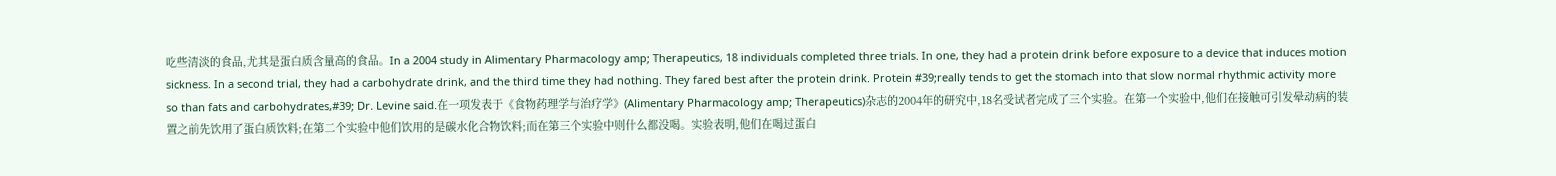吃些清淡的食品,尤其是蛋白质含量高的食品。In a 2004 study in Alimentary Pharmacology amp; Therapeutics, 18 individuals completed three trials. In one, they had a protein drink before exposure to a device that induces motion sickness. In a second trial, they had a carbohydrate drink, and the third time they had nothing. They fared best after the protein drink. Protein #39;really tends to get the stomach into that slow normal rhythmic activity more so than fats and carbohydrates,#39; Dr. Levine said.在一项发表于《食物药理学与治疗学》(Alimentary Pharmacology amp; Therapeutics)杂志的2004年的研究中,18名受试者完成了三个实验。在第一个实验中,他们在接触可引发晕动病的装置之前先饮用了蛋白质饮料;在第二个实验中他们饮用的是碳水化合物饮料;而在第三个实验中则什么都没喝。实验表明,他们在喝过蛋白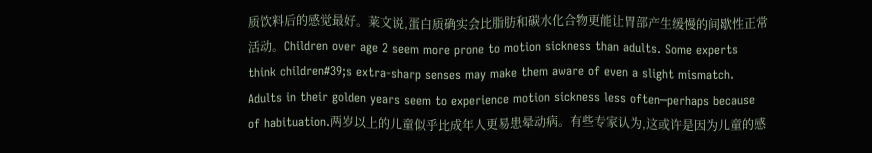质饮料后的感觉最好。莱文说,蛋白质确实会比脂肪和碳水化合物更能让胃部产生缓慢的间歇性正常活动。Children over age 2 seem more prone to motion sickness than adults. Some experts think children#39;s extra-sharp senses may make them aware of even a slight mismatch. Adults in their golden years seem to experience motion sickness less often─perhaps because of habituation.两岁以上的儿童似乎比成年人更易患晕动病。有些专家认为,这或许是因为儿童的感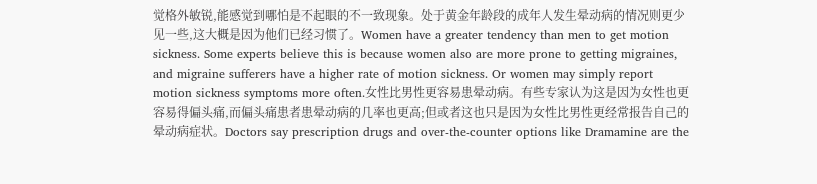觉格外敏锐,能感觉到哪怕是不起眼的不一致现象。处于黄金年龄段的成年人发生晕动病的情况则更少见一些,这大概是因为他们已经习惯了。Women have a greater tendency than men to get motion sickness. Some experts believe this is because women also are more prone to getting migraines, and migraine sufferers have a higher rate of motion sickness. Or women may simply report motion sickness symptoms more often.女性比男性更容易患晕动病。有些专家认为这是因为女性也更容易得偏头痛,而偏头痛患者患晕动病的几率也更高;但或者这也只是因为女性比男性更经常报告自己的晕动病症状。Doctors say prescription drugs and over-the-counter options like Dramamine are the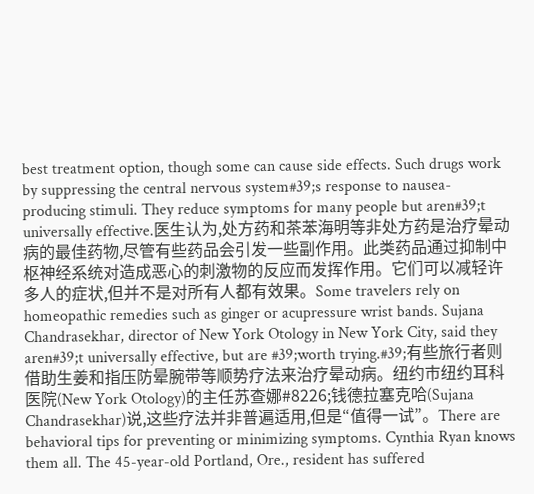best treatment option, though some can cause side effects. Such drugs work by suppressing the central nervous system#39;s response to nausea-producing stimuli. They reduce symptoms for many people but aren#39;t universally effective.医生认为,处方药和茶苯海明等非处方药是治疗晕动病的最佳药物,尽管有些药品会引发一些副作用。此类药品通过抑制中枢神经系统对造成恶心的刺激物的反应而发挥作用。它们可以减轻许多人的症状,但并不是对所有人都有效果。Some travelers rely on homeopathic remedies such as ginger or acupressure wrist bands. Sujana Chandrasekhar, director of New York Otology in New York City, said they aren#39;t universally effective, but are #39;worth trying.#39;有些旅行者则借助生姜和指压防晕腕带等顺势疗法来治疗晕动病。纽约市纽约耳科医院(New York Otology)的主任苏查娜#8226;钱德拉塞克哈(Sujana Chandrasekhar)说,这些疗法并非普遍适用,但是“值得一试”。There are behavioral tips for preventing or minimizing symptoms. Cynthia Ryan knows them all. The 45-year-old Portland, Ore., resident has suffered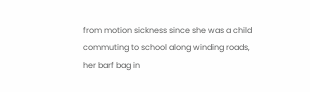from motion sickness since she was a child commuting to school along winding roads, her barf bag in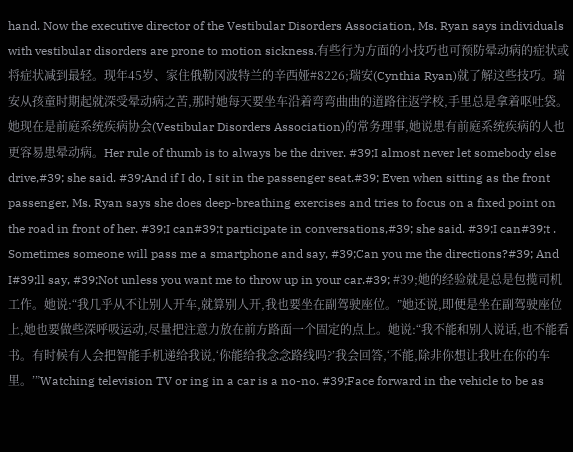hand. Now the executive director of the Vestibular Disorders Association, Ms. Ryan says individuals with vestibular disorders are prone to motion sickness.有些行为方面的小技巧也可预防晕动病的症状或将症状减到最轻。现年45岁、家住俄勒冈波特兰的辛西娅#8226;瑞安(Cynthia Ryan)就了解这些技巧。瑞安从孩童时期起就深受晕动病之苦,那时她每天要坐车沿着弯弯曲曲的道路往返学校,手里总是拿着呕吐袋。她现在是前庭系统疾病协会(Vestibular Disorders Association)的常务理事,她说患有前庭系统疾病的人也更容易患晕动病。Her rule of thumb is to always be the driver. #39;I almost never let somebody else drive,#39; she said. #39;And if I do, I sit in the passenger seat.#39; Even when sitting as the front passenger, Ms. Ryan says she does deep-breathing exercises and tries to focus on a fixed point on the road in front of her. #39;I can#39;t participate in conversations,#39; she said. #39;I can#39;t . Sometimes someone will pass me a smartphone and say, #39;Can you me the directions?#39; And I#39;ll say, #39;Not unless you want me to throw up in your car.#39; #39;她的经验就是总是包揽司机工作。她说:“我几乎从不让别人开车,就算别人开,我也要坐在副驾驶座位。”她还说,即便是坐在副驾驶座位上,她也要做些深呼吸运动,尽量把注意力放在前方路面一个固定的点上。她说:“我不能和别人说话,也不能看书。有时候有人会把智能手机递给我说,‘你能给我念念路线吗?’我会回答,‘不能,除非你想让我吐在你的车里。’”Watching television TV or ing in a car is a no-no. #39;Face forward in the vehicle to be as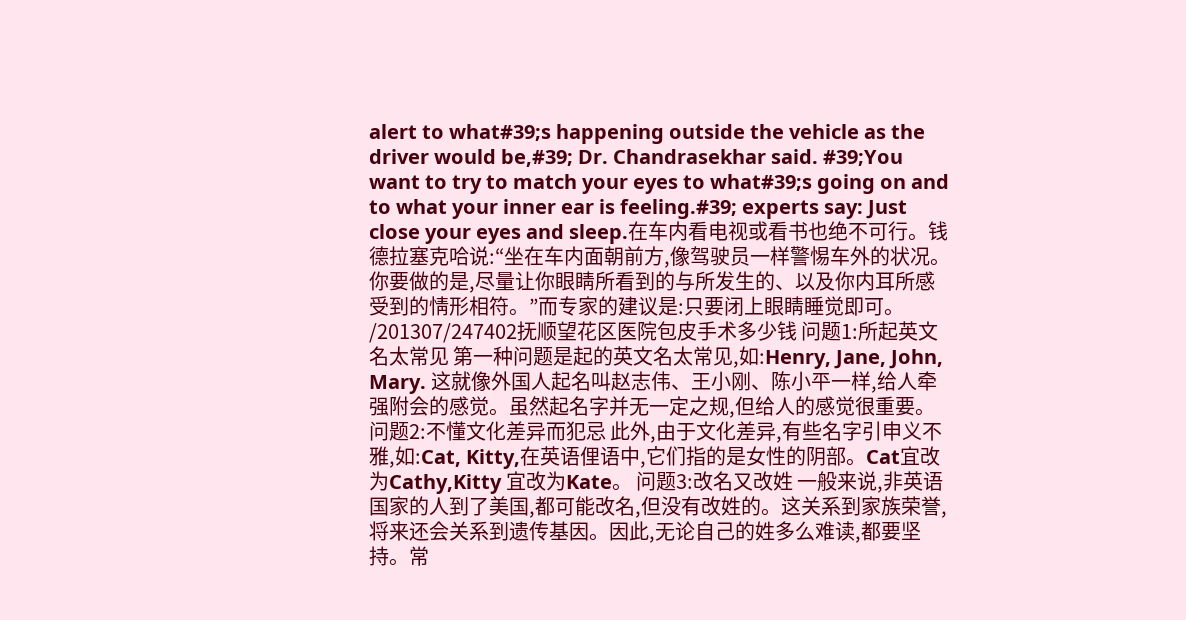alert to what#39;s happening outside the vehicle as the driver would be,#39; Dr. Chandrasekhar said. #39;You want to try to match your eyes to what#39;s going on and to what your inner ear is feeling.#39; experts say: Just close your eyes and sleep.在车内看电视或看书也绝不可行。钱德拉塞克哈说:“坐在车内面朝前方,像驾驶员一样警惕车外的状况。你要做的是,尽量让你眼睛所看到的与所发生的、以及你内耳所感受到的情形相符。”而专家的建议是:只要闭上眼睛睡觉即可。 /201307/247402抚顺望花区医院包皮手术多少钱 问题1:所起英文名太常见 第一种问题是起的英文名太常见,如:Henry, Jane, John, Mary. 这就像外国人起名叫赵志伟、王小刚、陈小平一样,给人牵强附会的感觉。虽然起名字并无一定之规,但给人的感觉很重要。 问题2:不懂文化差异而犯忌 此外,由于文化差异,有些名字引申义不雅,如:Cat, Kitty,在英语俚语中,它们指的是女性的阴部。Cat宜改为Cathy,Kitty 宜改为Kate。 问题3:改名又改姓 一般来说,非英语国家的人到了美国,都可能改名,但没有改姓的。这关系到家族荣誉,将来还会关系到遗传基因。因此,无论自己的姓多么难读,都要坚持。常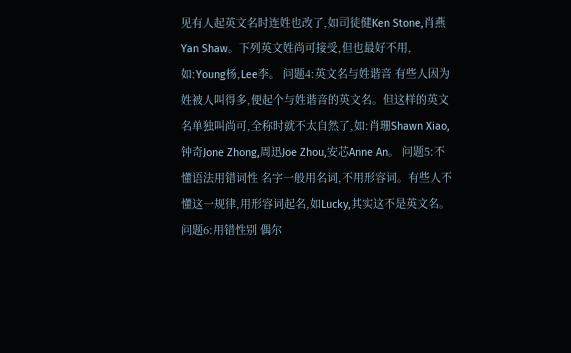见有人起英文名时连姓也改了,如司徒健Ken Stone,肖燕Yan Shaw。下列英文姓尚可接受,但也最好不用,如:Young杨,Lee李。 问题4:英文名与姓谐音 有些人因为姓被人叫得多,便起个与姓谐音的英文名。但这样的英文名单独叫尚可,全称时就不太自然了,如:肖珊Shawn Xiao,钟奇Jone Zhong,周迅Joe Zhou,安芯Anne An。 问题5:不懂语法用错词性 名字一般用名词,不用形容词。有些人不懂这一规律,用形容词起名,如Lucky,其实这不是英文名。 问题6:用错性别 偶尔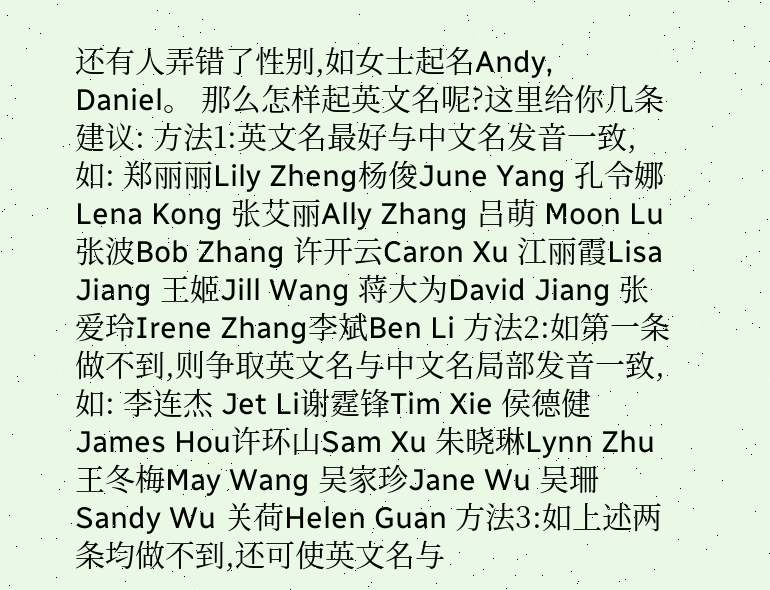还有人弄错了性别,如女士起名Andy, Daniel。 那么怎样起英文名呢?这里给你几条建议: 方法1:英文名最好与中文名发音一致,如: 郑丽丽Lily Zheng杨俊June Yang 孔令娜Lena Kong 张艾丽Ally Zhang 吕萌 Moon Lu张波Bob Zhang 许开云Caron Xu 江丽霞Lisa Jiang 王姬Jill Wang 蒋大为David Jiang 张爱玲Irene Zhang李斌Ben Li 方法2:如第一条做不到,则争取英文名与中文名局部发音一致,如: 李连杰 Jet Li谢霆锋Tim Xie 侯德健James Hou许环山Sam Xu 朱晓琳Lynn Zhu 王冬梅May Wang 吴家珍Jane Wu 吴珊Sandy Wu 关荷Helen Guan 方法3:如上述两条均做不到,还可使英文名与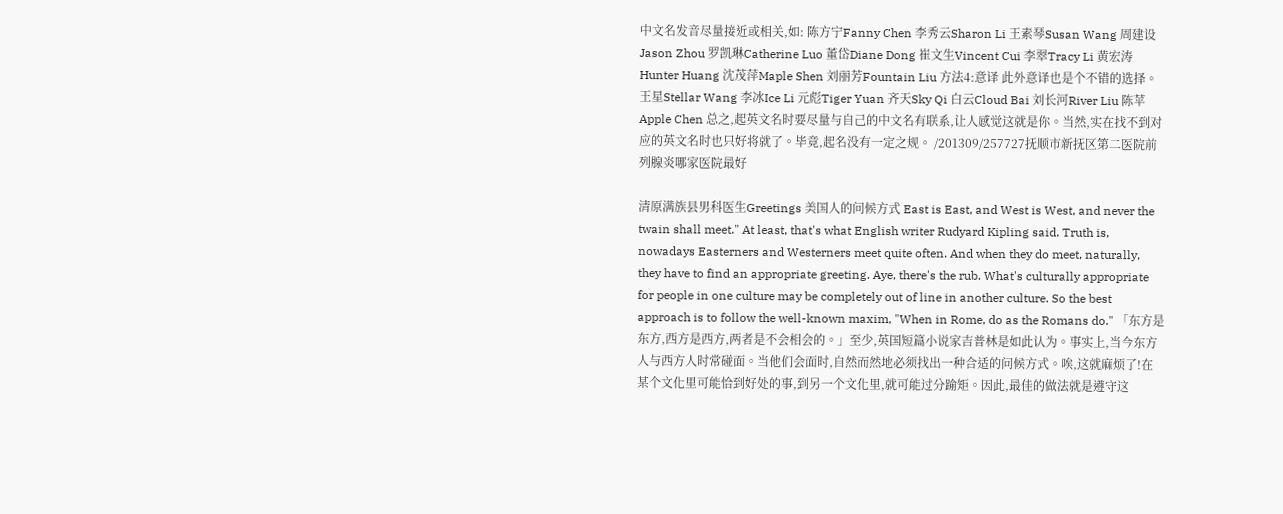中文名发音尽量接近或相关,如: 陈方宁Fanny Chen 李秀云Sharon Li 王素琴Susan Wang 周建设 Jason Zhou 罗凯琳Catherine Luo 董岱Diane Dong 崔文生Vincent Cui 李翠Tracy Li 黄宏涛Hunter Huang 沈茂萍Maple Shen 刘丽芳Fountain Liu 方法4:意译 此外意译也是个不错的选择。 王星Stellar Wang 李冰Ice Li 元彪Tiger Yuan 齐天Sky Qi 白云Cloud Bai 刘长河River Liu 陈苹Apple Chen 总之,起英文名时要尽量与自己的中文名有联系,让人感觉这就是你。当然,实在找不到对应的英文名时也只好将就了。毕竟,起名没有一定之规。 /201309/257727抚顺市新抚区第二医院前列腺炎哪家医院最好

清原满族县男科医生Greetings 美国人的问候方式 East is East, and West is West, and never the twain shall meet." At least, that's what English writer Rudyard Kipling said. Truth is, nowadays Easterners and Westerners meet quite often. And when they do meet, naturally, they have to find an appropriate greeting. Aye, there's the rub. What's culturally appropriate for people in one culture may be completely out of line in another culture. So the best approach is to follow the well-known maxim, "When in Rome, do as the Romans do." 「东方是东方,西方是西方,两者是不会相会的。」至少,英国短篇小说家吉普林是如此认为。事实上,当今东方人与西方人时常碰面。当他们会面时,自然而然地必须找出一种合适的问候方式。唉,这就麻烦了!在某个文化里可能恰到好处的事,到另一个文化里,就可能过分踰矩。因此,最佳的做法就是遵守这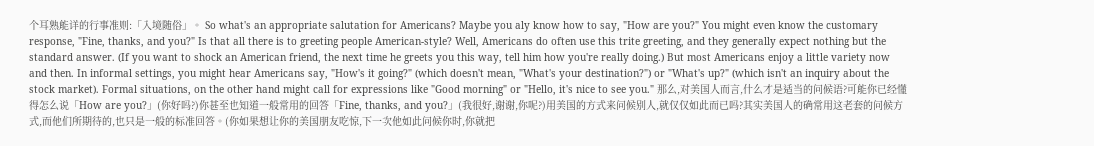个耳熟能详的行事准则:「入境随俗」。 So what's an appropriate salutation for Americans? Maybe you aly know how to say, "How are you?" You might even know the customary response, "Fine, thanks, and you?" Is that all there is to greeting people American-style? Well, Americans do often use this trite greeting, and they generally expect nothing but the standard answer. (If you want to shock an American friend, the next time he greets you this way, tell him how you're really doing.) But most Americans enjoy a little variety now and then. In informal settings, you might hear Americans say, "How's it going?" (which doesn't mean, "What's your destination?") or "What's up?" (which isn't an inquiry about the stock market). Formal situations, on the other hand might call for expressions like "Good morning" or "Hello, it's nice to see you." 那么,对美国人而言,什么才是适当的问候语?可能你已经懂得怎么说「How are you?」(你好吗?)你甚至也知道一般常用的回答「Fine, thanks, and you?」(我很好,谢谢,你呢?)用美国的方式来问候别人,就仅仅如此而已吗?其实美国人的确常用这老套的问候方式,而他们所期待的,也只是一般的标准回答。(你如果想让你的美国朋友吃惊,下一次他如此问候你时,你就把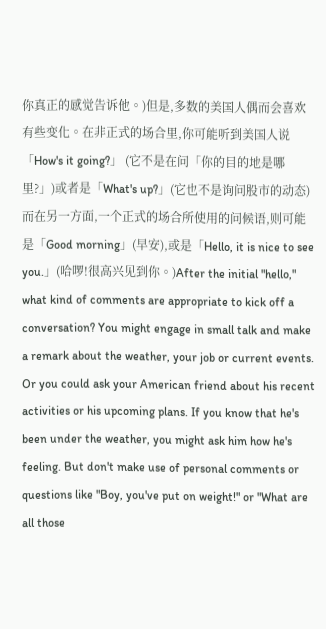你真正的感觉告诉他。)但是,多数的美国人偶而会喜欢有些变化。在非正式的场合里,你可能听到美国人说「How's it going?」 (它不是在问「你的目的地是哪里?」)或者是「What's up?」(它也不是询问股市的动态) 而在另一方面,一个正式的场合所使用的问候语,则可能是「Good morning」(早安),或是「Hello, it is nice to see you.」(哈啰!很高兴见到你。)After the initial "hello," what kind of comments are appropriate to kick off a conversation? You might engage in small talk and make a remark about the weather, your job or current events. Or you could ask your American friend about his recent activities or his upcoming plans. If you know that he's been under the weather, you might ask him how he's feeling. But don't make use of personal comments or questions like "Boy, you've put on weight!" or "What are all those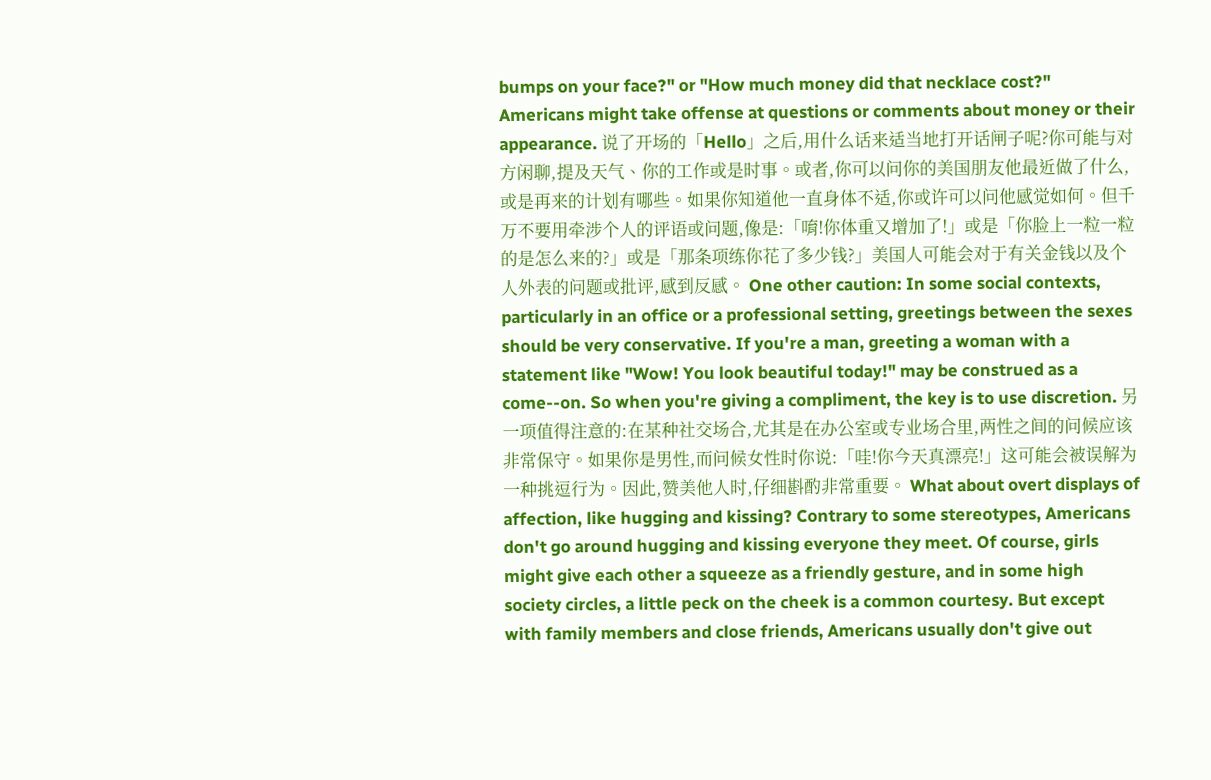bumps on your face?" or "How much money did that necklace cost?" Americans might take offense at questions or comments about money or their appearance. 说了开场的「Hello」之后,用什么话来适当地打开话闸子呢?你可能与对方闲聊,提及天气、你的工作或是时事。或者,你可以问你的美国朋友他最近做了什么,或是再来的计划有哪些。如果你知道他一直身体不适,你或许可以问他感觉如何。但千万不要用牵涉个人的评语或问题,像是:「唷!你体重又增加了!」或是「你脸上一粒一粒的是怎么来的?」或是「那条项练你花了多少钱?」美国人可能会对于有关金钱以及个人外表的问题或批评,感到反感。 One other caution: In some social contexts, particularly in an office or a professional setting, greetings between the sexes should be very conservative. If you're a man, greeting a woman with a statement like "Wow! You look beautiful today!" may be construed as a come--on. So when you're giving a compliment, the key is to use discretion. 另一项值得注意的:在某种社交场合,尤其是在办公室或专业场合里,两性之间的问候应该非常保守。如果你是男性,而问候女性时你说:「哇!你今天真漂亮!」这可能会被误解为一种挑逗行为。因此,赞美他人时,仔细斟酌非常重要。 What about overt displays of affection, like hugging and kissing? Contrary to some stereotypes, Americans don't go around hugging and kissing everyone they meet. Of course, girls might give each other a squeeze as a friendly gesture, and in some high society circles, a little peck on the cheek is a common courtesy. But except with family members and close friends, Americans usually don't give out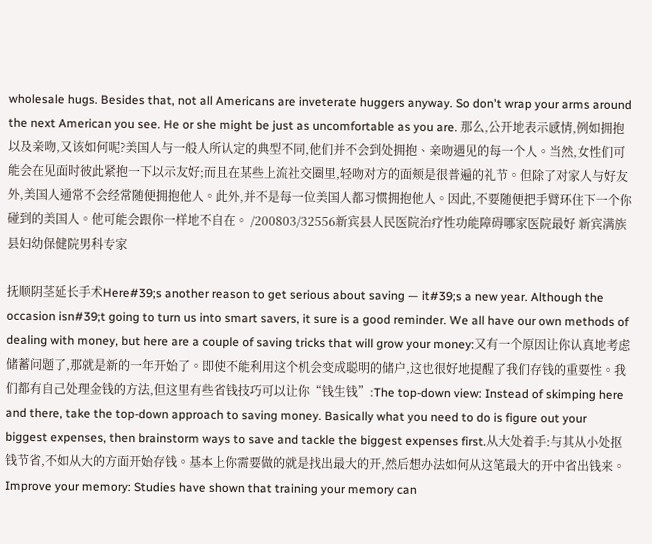wholesale hugs. Besides that, not all Americans are inveterate huggers anyway. So don't wrap your arms around the next American you see. He or she might be just as uncomfortable as you are. 那么,公开地表示感情,例如拥抱以及亲吻,又该如何呢?美国人与一般人所认定的典型不同,他们并不会到处拥抱、亲吻遇见的每一个人。当然,女性们可能会在见面时彼此紧抱一下以示友好;而且在某些上流社交圈里,轻吻对方的面颊是很普遍的礼节。但除了对家人与好友外,美国人通常不会经常随便拥抱他人。此外,并不是每一位美国人都习惯拥抱他人。因此,不要随便把手臂环住下一个你碰到的美国人。他可能会跟你一样地不自在。 /200803/32556新宾县人民医院治疗性功能障碍哪家医院最好 新宾满族县妇幼保健院男科专家

抚顺阴茎延长手术Here#39;s another reason to get serious about saving — it#39;s a new year. Although the occasion isn#39;t going to turn us into smart savers, it sure is a good reminder. We all have our own methods of dealing with money, but here are a couple of saving tricks that will grow your money:又有一个原因让你认真地考虑储蓄问题了,那就是新的一年开始了。即使不能利用这个机会变成聪明的储户,这也很好地提醒了我们存钱的重要性。我们都有自己处理金钱的方法,但这里有些省钱技巧可以让你“钱生钱”:The top-down view: Instead of skimping here and there, take the top-down approach to saving money. Basically what you need to do is figure out your biggest expenses, then brainstorm ways to save and tackle the biggest expenses first.从大处着手:与其从小处抠钱节省,不如从大的方面开始存钱。基本上你需要做的就是找出最大的开,然后想办法如何从这笔最大的开中省出钱来。Improve your memory: Studies have shown that training your memory can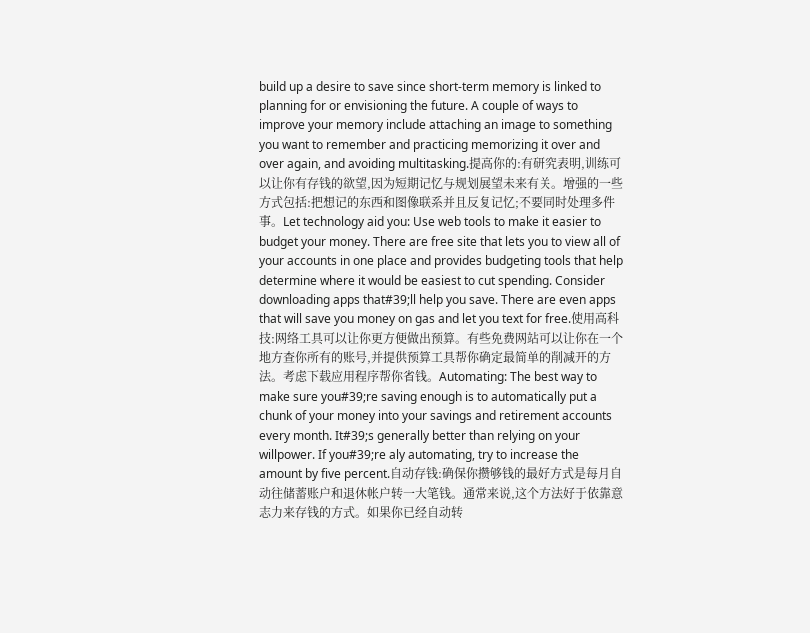build up a desire to save since short-term memory is linked to planning for or envisioning the future. A couple of ways to improve your memory include attaching an image to something you want to remember and practicing memorizing it over and over again, and avoiding multitasking.提高你的:有研究表明,训练可以让你有存钱的欲望,因为短期记忆与规划展望未来有关。增强的一些方式包括:把想记的东西和图像联系并且反复记忆;不要同时处理多件事。Let technology aid you: Use web tools to make it easier to budget your money. There are free site that lets you to view all of your accounts in one place and provides budgeting tools that help determine where it would be easiest to cut spending. Consider downloading apps that#39;ll help you save. There are even apps that will save you money on gas and let you text for free.使用高科技:网络工具可以让你更方便做出预算。有些免费网站可以让你在一个地方查你所有的账号,并提供预算工具帮你确定最简单的削减开的方法。考虑下载应用程序帮你省钱。Automating: The best way to make sure you#39;re saving enough is to automatically put a chunk of your money into your savings and retirement accounts every month. It#39;s generally better than relying on your willpower. If you#39;re aly automating, try to increase the amount by five percent.自动存钱:确保你攒够钱的最好方式是每月自动往储蓄账户和退休帐户转一大笔钱。通常来说,这个方法好于依靠意志力来存钱的方式。如果你已经自动转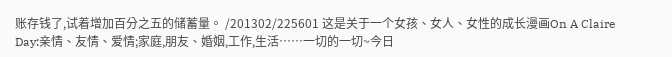账存钱了,试着增加百分之五的储蓄量。 /201302/225601 这是关于一个女孩、女人、女性的成长漫画On A Claire Day:亲情、友情、爱情;家庭,朋友、婚姻,工作,生活……一切的一切~今日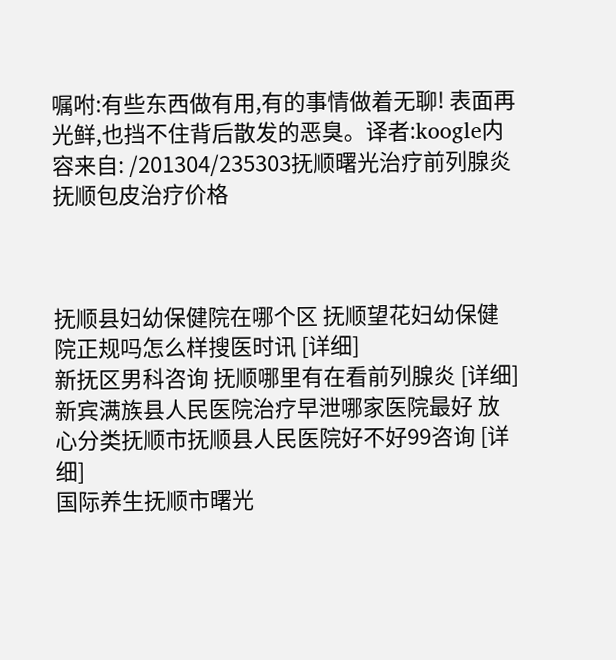嘱咐:有些东西做有用,有的事情做着无聊! 表面再光鲜,也挡不住背后散发的恶臭。译者:koogle内容来自: /201304/235303抚顺曙光治疗前列腺炎抚顺包皮治疗价格



抚顺县妇幼保健院在哪个区 抚顺望花妇幼保健院正规吗怎么样搜医时讯 [详细]
新抚区男科咨询 抚顺哪里有在看前列腺炎 [详细]
新宾满族县人民医院治疗早泄哪家医院最好 放心分类抚顺市抚顺县人民医院好不好99咨询 [详细]
国际养生抚顺市曙光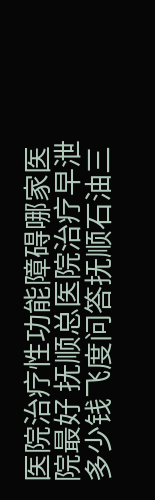医院治疗性功能障碍哪家医院最好 抚顺总医院治疗早泄多少钱飞度问答抚顺石油三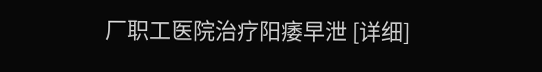厂职工医院治疗阳痿早泄 [详细]